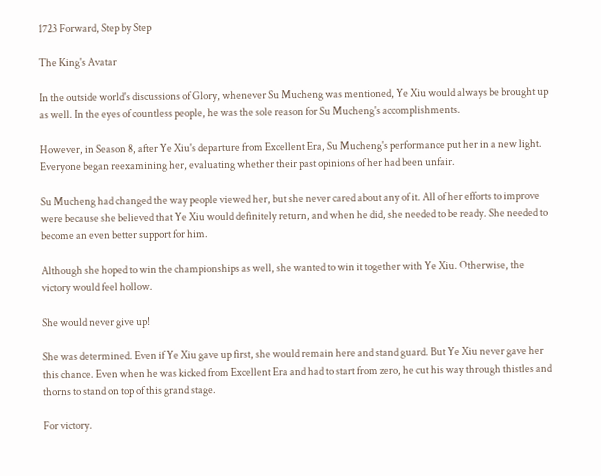1723 Forward, Step by Step

The King's Avatar

In the outside world's discussions of Glory, whenever Su Mucheng was mentioned, Ye Xiu would always be brought up as well. In the eyes of countless people, he was the sole reason for Su Mucheng's accomplishments.

However, in Season 8, after Ye Xiu's departure from Excellent Era, Su Mucheng's performance put her in a new light. Everyone began reexamining her, evaluating whether their past opinions of her had been unfair.

Su Mucheng had changed the way people viewed her, but she never cared about any of it. All of her efforts to improve were because she believed that Ye Xiu would definitely return, and when he did, she needed to be ready. She needed to become an even better support for him.

Although she hoped to win the championships as well, she wanted to win it together with Ye Xiu. Otherwise, the victory would feel hollow.

She would never give up!

She was determined. Even if Ye Xiu gave up first, she would remain here and stand guard. But Ye Xiu never gave her this chance. Even when he was kicked from Excellent Era and had to start from zero, he cut his way through thistles and thorns to stand on top of this grand stage.

For victory.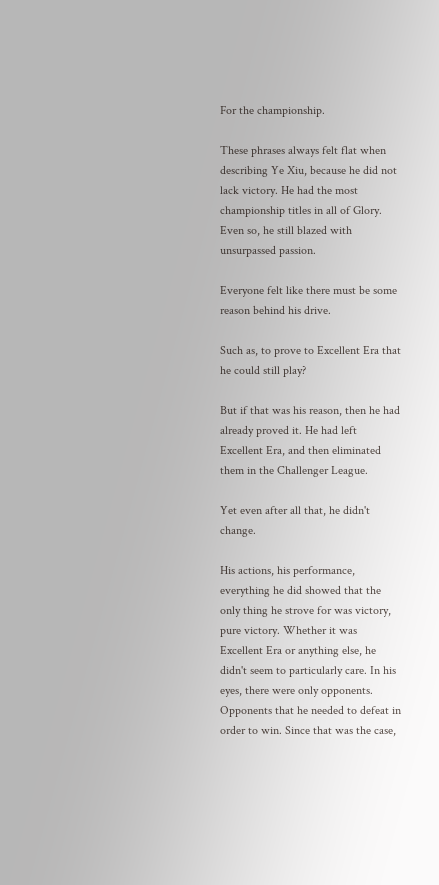For the championship.

These phrases always felt flat when describing Ye Xiu, because he did not lack victory. He had the most championship titles in all of Glory. Even so, he still blazed with unsurpassed passion.

Everyone felt like there must be some reason behind his drive.

Such as, to prove to Excellent Era that he could still play?

But if that was his reason, then he had already proved it. He had left Excellent Era, and then eliminated them in the Challenger League.

Yet even after all that, he didn't change.

His actions, his performance, everything he did showed that the only thing he strove for was victory, pure victory. Whether it was Excellent Era or anything else, he didn't seem to particularly care. In his eyes, there were only opponents. Opponents that he needed to defeat in order to win. Since that was the case,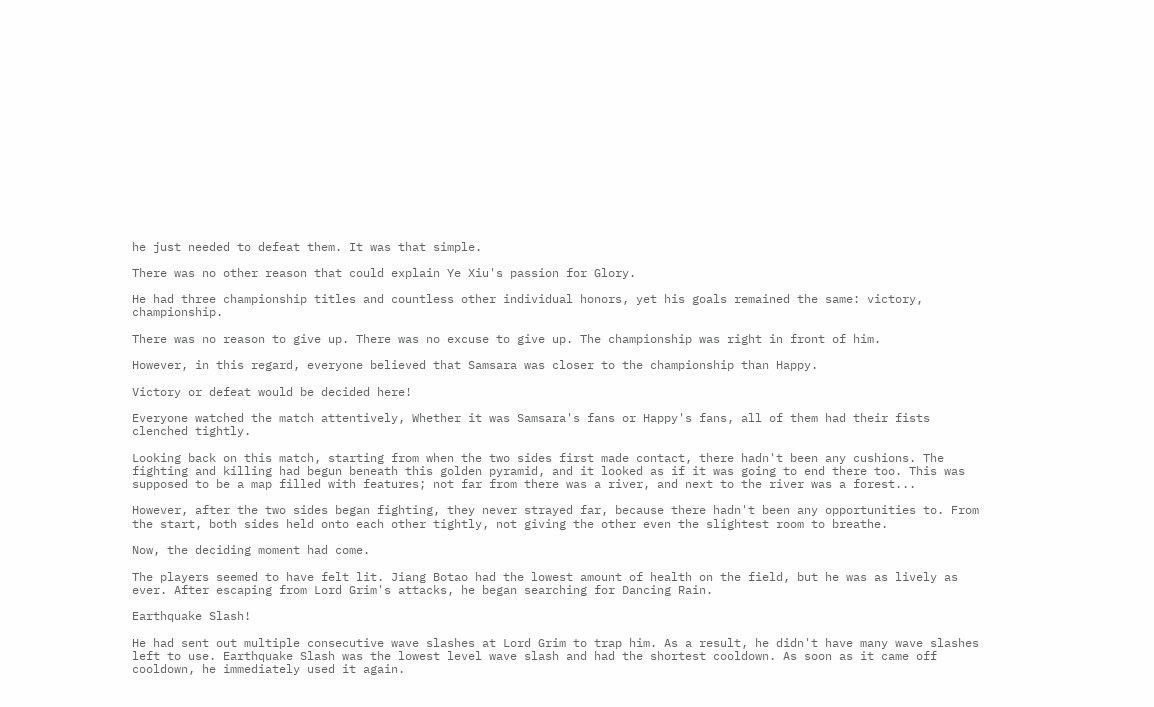he just needed to defeat them. It was that simple.

There was no other reason that could explain Ye Xiu's passion for Glory.

He had three championship titles and countless other individual honors, yet his goals remained the same: victory, championship.

There was no reason to give up. There was no excuse to give up. The championship was right in front of him.

However, in this regard, everyone believed that Samsara was closer to the championship than Happy.

Victory or defeat would be decided here!

Everyone watched the match attentively, Whether it was Samsara's fans or Happy's fans, all of them had their fists clenched tightly.

Looking back on this match, starting from when the two sides first made contact, there hadn't been any cushions. The fighting and killing had begun beneath this golden pyramid, and it looked as if it was going to end there too. This was supposed to be a map filled with features; not far from there was a river, and next to the river was a forest...

However, after the two sides began fighting, they never strayed far, because there hadn't been any opportunities to. From the start, both sides held onto each other tightly, not giving the other even the slightest room to breathe.

Now, the deciding moment had come.

The players seemed to have felt lit. Jiang Botao had the lowest amount of health on the field, but he was as lively as ever. After escaping from Lord Grim's attacks, he began searching for Dancing Rain.

Earthquake Slash!

He had sent out multiple consecutive wave slashes at Lord Grim to trap him. As a result, he didn't have many wave slashes left to use. Earthquake Slash was the lowest level wave slash and had the shortest cooldown. As soon as it came off cooldown, he immediately used it again.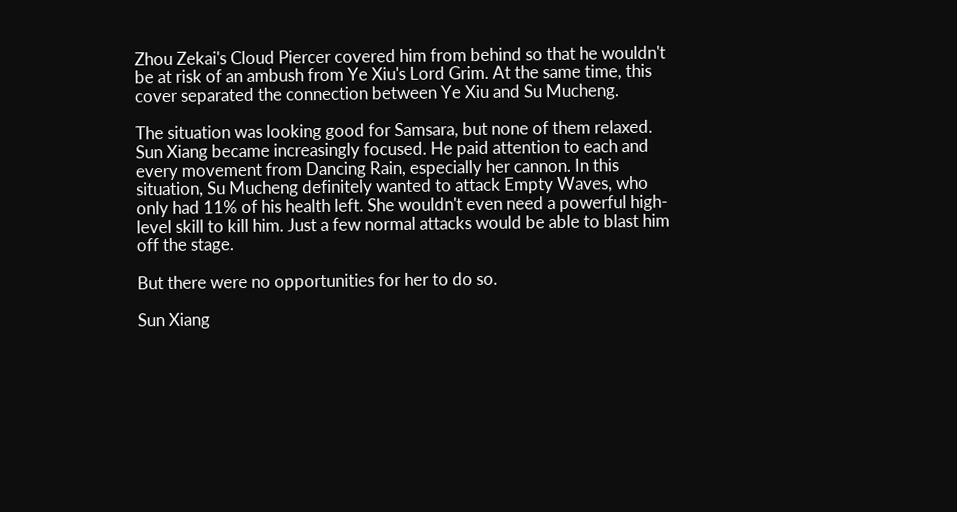Zhou Zekai's Cloud Piercer covered him from behind so that he wouldn't be at risk of an ambush from Ye Xiu's Lord Grim. At the same time, this cover separated the connection between Ye Xiu and Su Mucheng.

The situation was looking good for Samsara, but none of them relaxed. Sun Xiang became increasingly focused. He paid attention to each and every movement from Dancing Rain, especially her cannon. In this situation, Su Mucheng definitely wanted to attack Empty Waves, who only had 11% of his health left. She wouldn't even need a powerful high-level skill to kill him. Just a few normal attacks would be able to blast him off the stage.

But there were no opportunities for her to do so.

Sun Xiang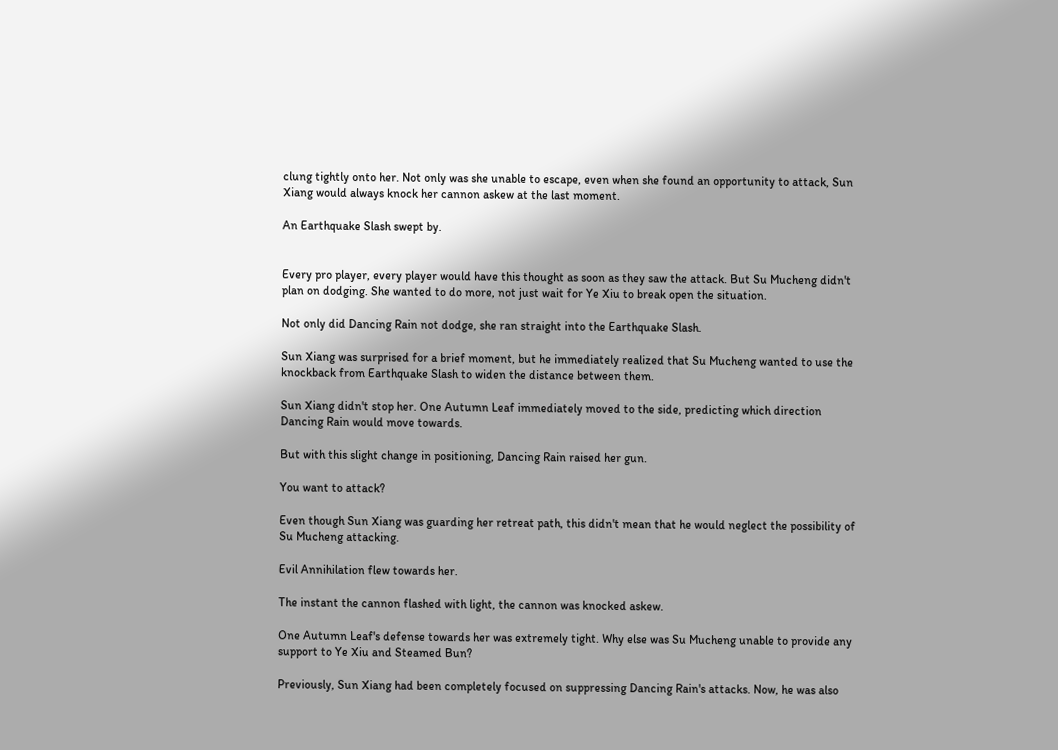clung tightly onto her. Not only was she unable to escape, even when she found an opportunity to attack, Sun Xiang would always knock her cannon askew at the last moment.

An Earthquake Slash swept by.


Every pro player, every player would have this thought as soon as they saw the attack. But Su Mucheng didn't plan on dodging. She wanted to do more, not just wait for Ye Xiu to break open the situation.

Not only did Dancing Rain not dodge, she ran straight into the Earthquake Slash.

Sun Xiang was surprised for a brief moment, but he immediately realized that Su Mucheng wanted to use the knockback from Earthquake Slash to widen the distance between them.

Sun Xiang didn't stop her. One Autumn Leaf immediately moved to the side, predicting which direction Dancing Rain would move towards.

But with this slight change in positioning, Dancing Rain raised her gun.

You want to attack?

Even though Sun Xiang was guarding her retreat path, this didn't mean that he would neglect the possibility of Su Mucheng attacking.

Evil Annihilation flew towards her.

The instant the cannon flashed with light, the cannon was knocked askew.

One Autumn Leaf's defense towards her was extremely tight. Why else was Su Mucheng unable to provide any support to Ye Xiu and Steamed Bun?

Previously, Sun Xiang had been completely focused on suppressing Dancing Rain's attacks. Now, he was also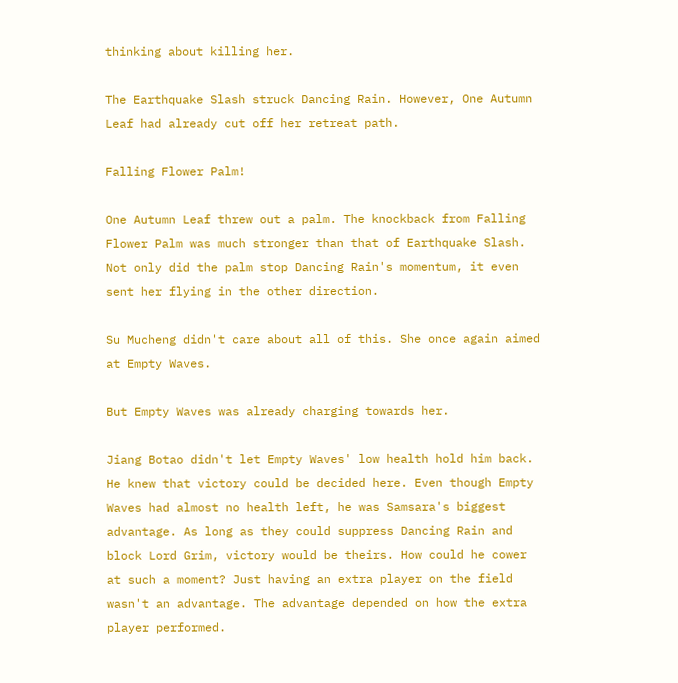thinking about killing her.

The Earthquake Slash struck Dancing Rain. However, One Autumn Leaf had already cut off her retreat path.

Falling Flower Palm!

One Autumn Leaf threw out a palm. The knockback from Falling Flower Palm was much stronger than that of Earthquake Slash. Not only did the palm stop Dancing Rain's momentum, it even sent her flying in the other direction.

Su Mucheng didn't care about all of this. She once again aimed at Empty Waves.

But Empty Waves was already charging towards her.

Jiang Botao didn't let Empty Waves' low health hold him back. He knew that victory could be decided here. Even though Empty Waves had almost no health left, he was Samsara's biggest advantage. As long as they could suppress Dancing Rain and block Lord Grim, victory would be theirs. How could he cower at such a moment? Just having an extra player on the field wasn't an advantage. The advantage depended on how the extra player performed.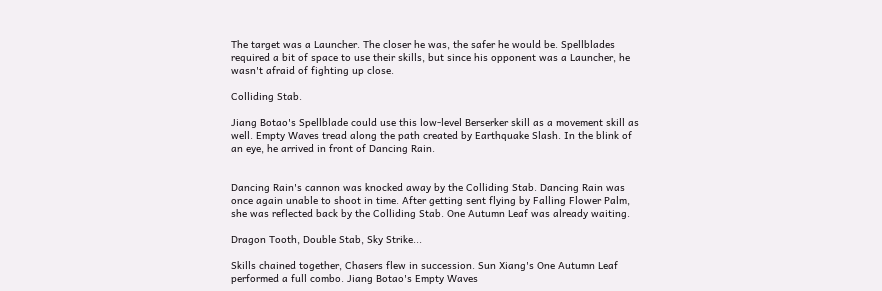The target was a Launcher. The closer he was, the safer he would be. Spellblades required a bit of space to use their skills, but since his opponent was a Launcher, he wasn't afraid of fighting up close.

Colliding Stab.

Jiang Botao's Spellblade could use this low-level Berserker skill as a movement skill as well. Empty Waves tread along the path created by Earthquake Slash. In the blink of an eye, he arrived in front of Dancing Rain.


Dancing Rain's cannon was knocked away by the Colliding Stab. Dancing Rain was once again unable to shoot in time. After getting sent flying by Falling Flower Palm, she was reflected back by the Colliding Stab. One Autumn Leaf was already waiting.

Dragon Tooth, Double Stab, Sky Strike...

Skills chained together, Chasers flew in succession. Sun Xiang's One Autumn Leaf performed a full combo. Jiang Botao's Empty Waves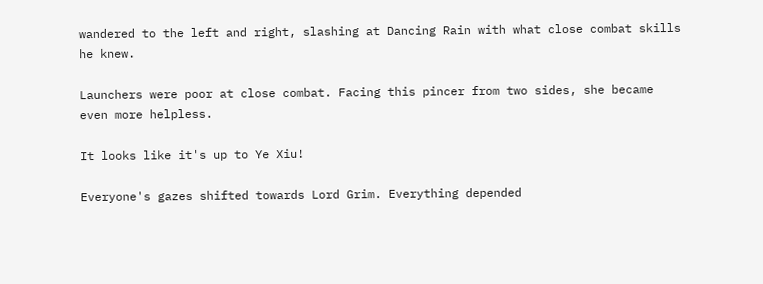wandered to the left and right, slashing at Dancing Rain with what close combat skills he knew.

Launchers were poor at close combat. Facing this pincer from two sides, she became even more helpless.

It looks like it's up to Ye Xiu!

Everyone's gazes shifted towards Lord Grim. Everything depended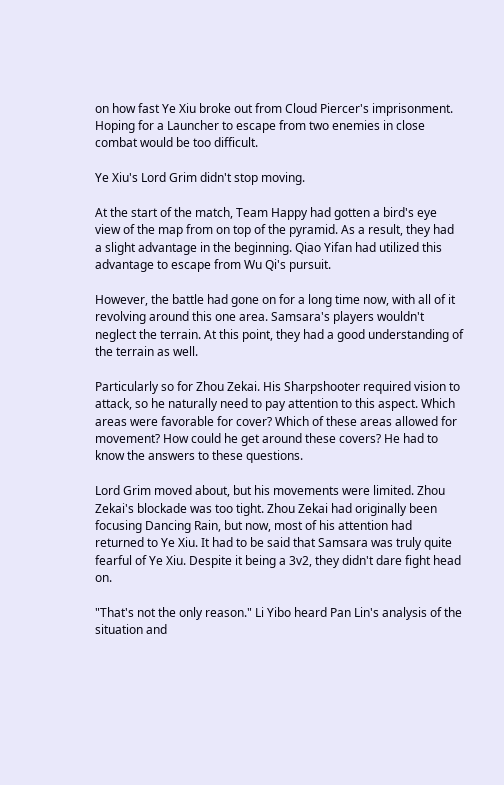on how fast Ye Xiu broke out from Cloud Piercer's imprisonment. Hoping for a Launcher to escape from two enemies in close combat would be too difficult.

Ye Xiu's Lord Grim didn't stop moving.

At the start of the match, Team Happy had gotten a bird's eye view of the map from on top of the pyramid. As a result, they had a slight advantage in the beginning. Qiao Yifan had utilized this advantage to escape from Wu Qi's pursuit.

However, the battle had gone on for a long time now, with all of it revolving around this one area. Samsara's players wouldn't neglect the terrain. At this point, they had a good understanding of the terrain as well.

Particularly so for Zhou Zekai. His Sharpshooter required vision to attack, so he naturally need to pay attention to this aspect. Which areas were favorable for cover? Which of these areas allowed for movement? How could he get around these covers? He had to know the answers to these questions.

Lord Grim moved about, but his movements were limited. Zhou Zekai's blockade was too tight. Zhou Zekai had originally been focusing Dancing Rain, but now, most of his attention had returned to Ye Xiu. It had to be said that Samsara was truly quite fearful of Ye Xiu. Despite it being a 3v2, they didn't dare fight head on.

"That's not the only reason." Li Yibo heard Pan Lin's analysis of the situation and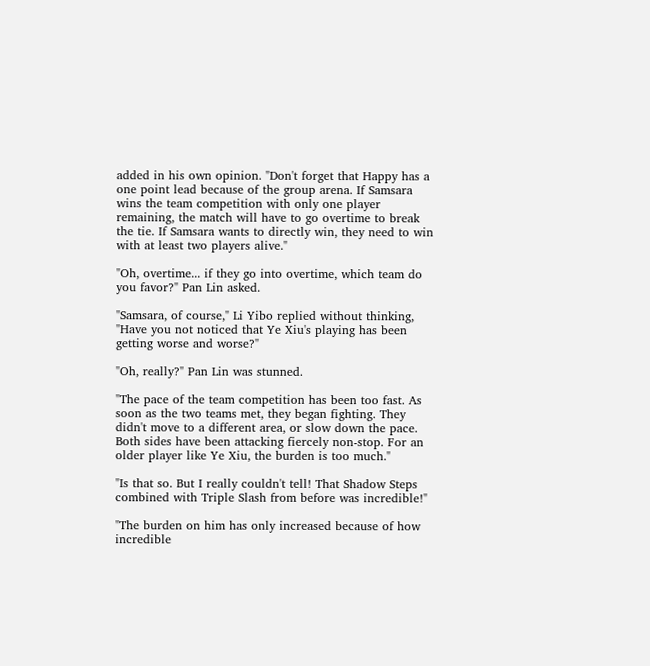added in his own opinion. "Don't forget that Happy has a one point lead because of the group arena. If Samsara wins the team competition with only one player remaining, the match will have to go overtime to break the tie. If Samsara wants to directly win, they need to win with at least two players alive."

"Oh, overtime... if they go into overtime, which team do you favor?" Pan Lin asked.

"Samsara, of course," Li Yibo replied without thinking, "Have you not noticed that Ye Xiu's playing has been getting worse and worse?"

"Oh, really?" Pan Lin was stunned.

"The pace of the team competition has been too fast. As soon as the two teams met, they began fighting. They didn't move to a different area, or slow down the pace. Both sides have been attacking fiercely non-stop. For an older player like Ye Xiu, the burden is too much."

"Is that so. But I really couldn't tell! That Shadow Steps combined with Triple Slash from before was incredible!"

"The burden on him has only increased because of how incredible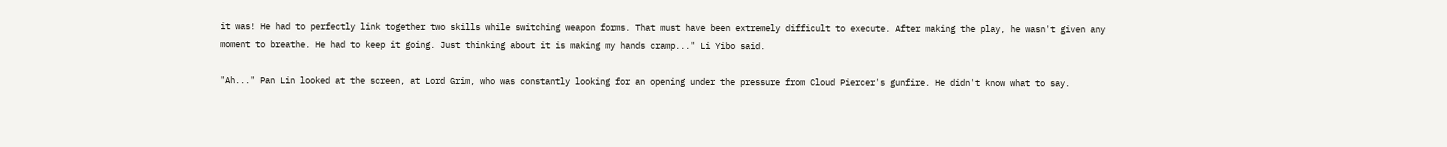it was! He had to perfectly link together two skills while switching weapon forms. That must have been extremely difficult to execute. After making the play, he wasn't given any moment to breathe. He had to keep it going. Just thinking about it is making my hands cramp..." Li Yibo said.

"Ah..." Pan Lin looked at the screen, at Lord Grim, who was constantly looking for an opening under the pressure from Cloud Piercer's gunfire. He didn't know what to say.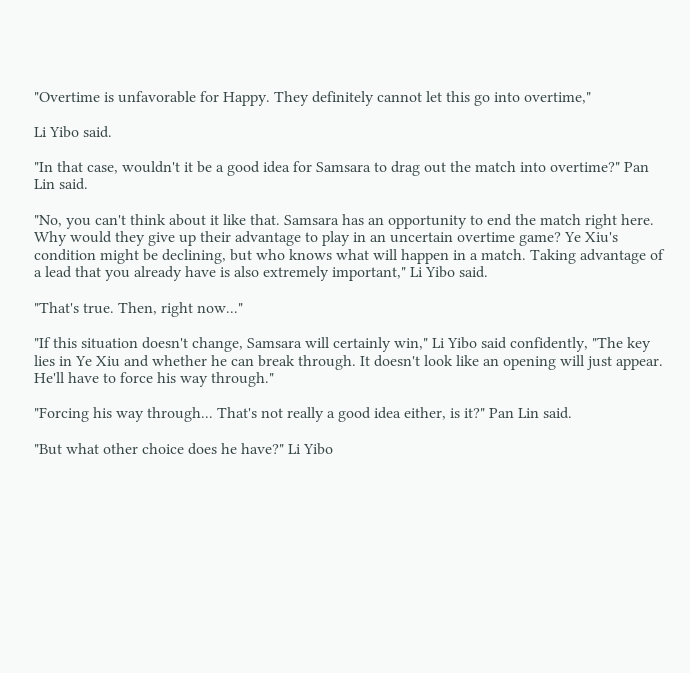"Overtime is unfavorable for Happy. They definitely cannot let this go into overtime,"

Li Yibo said.

"In that case, wouldn't it be a good idea for Samsara to drag out the match into overtime?" Pan Lin said.

"No, you can't think about it like that. Samsara has an opportunity to end the match right here. Why would they give up their advantage to play in an uncertain overtime game? Ye Xiu's condition might be declining, but who knows what will happen in a match. Taking advantage of a lead that you already have is also extremely important," Li Yibo said.

"That's true. Then, right now..."

"If this situation doesn't change, Samsara will certainly win," Li Yibo said confidently, "The key lies in Ye Xiu and whether he can break through. It doesn't look like an opening will just appear. He'll have to force his way through."

"Forcing his way through... That's not really a good idea either, is it?" Pan Lin said.

"But what other choice does he have?" Li Yibo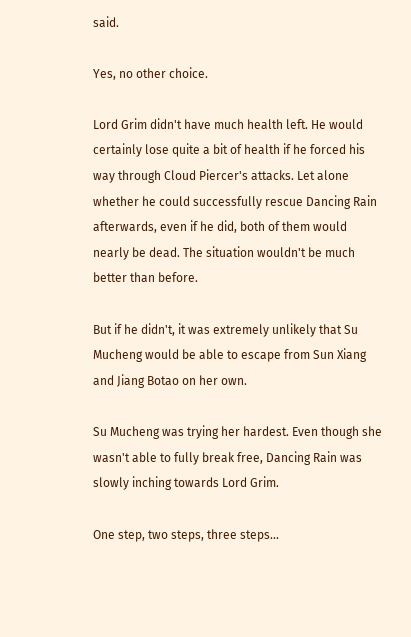said.

Yes, no other choice.

Lord Grim didn't have much health left. He would certainly lose quite a bit of health if he forced his way through Cloud Piercer's attacks. Let alone whether he could successfully rescue Dancing Rain afterwards, even if he did, both of them would nearly be dead. The situation wouldn't be much better than before.

But if he didn't, it was extremely unlikely that Su Mucheng would be able to escape from Sun Xiang and Jiang Botao on her own.

Su Mucheng was trying her hardest. Even though she wasn't able to fully break free, Dancing Rain was slowly inching towards Lord Grim.

One step, two steps, three steps...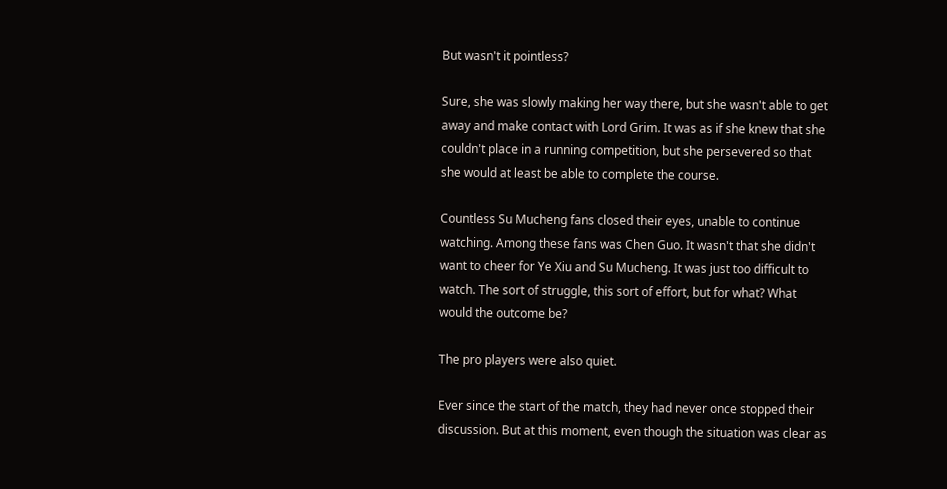But wasn't it pointless?

Sure, she was slowly making her way there, but she wasn't able to get away and make contact with Lord Grim. It was as if she knew that she couldn't place in a running competition, but she persevered so that she would at least be able to complete the course.

Countless Su Mucheng fans closed their eyes, unable to continue watching. Among these fans was Chen Guo. It wasn't that she didn't want to cheer for Ye Xiu and Su Mucheng. It was just too difficult to watch. The sort of struggle, this sort of effort, but for what? What would the outcome be?

The pro players were also quiet.

Ever since the start of the match, they had never once stopped their discussion. But at this moment, even though the situation was clear as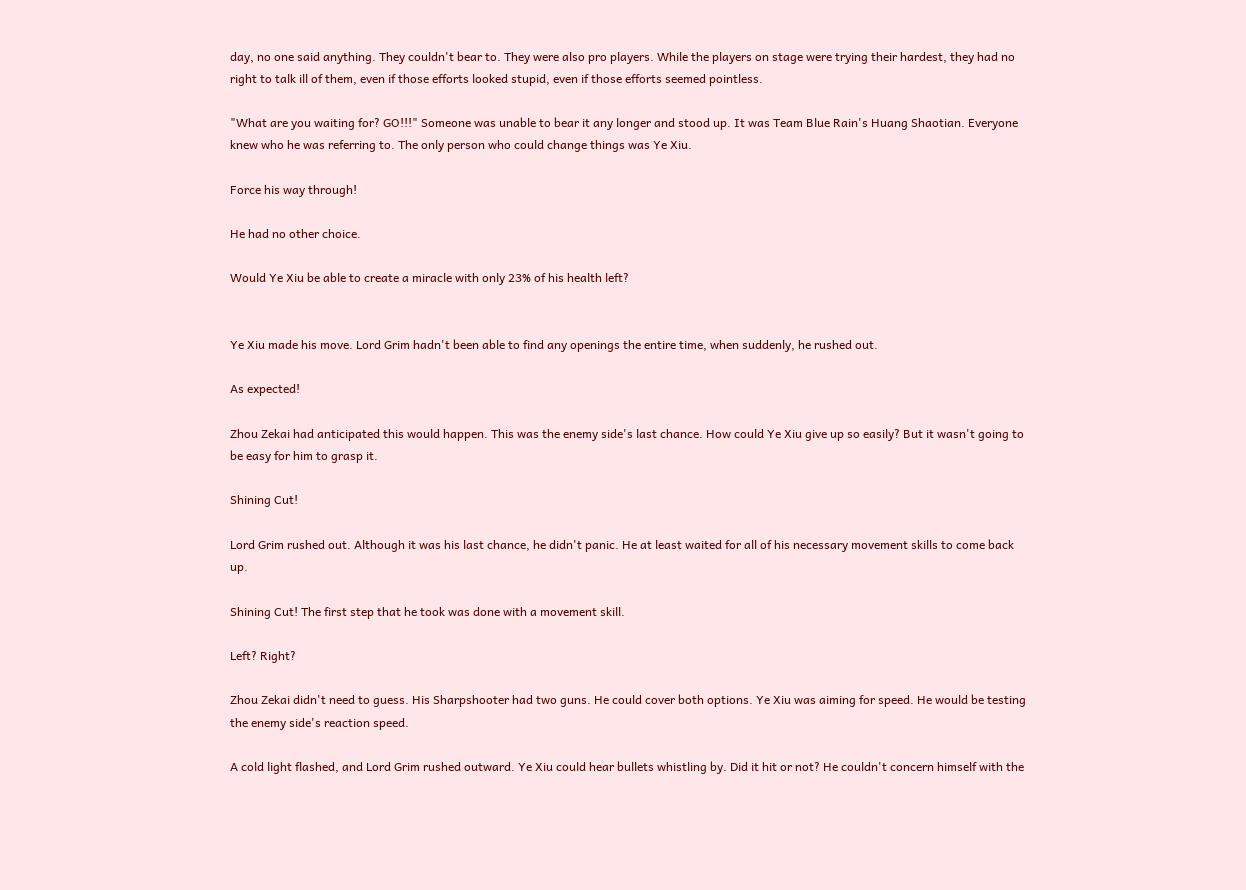day, no one said anything. They couldn't bear to. They were also pro players. While the players on stage were trying their hardest, they had no right to talk ill of them, even if those efforts looked stupid, even if those efforts seemed pointless.

"What are you waiting for? GO!!!" Someone was unable to bear it any longer and stood up. It was Team Blue Rain's Huang Shaotian. Everyone knew who he was referring to. The only person who could change things was Ye Xiu.

Force his way through!

He had no other choice.

Would Ye Xiu be able to create a miracle with only 23% of his health left?


Ye Xiu made his move. Lord Grim hadn't been able to find any openings the entire time, when suddenly, he rushed out.

As expected!

Zhou Zekai had anticipated this would happen. This was the enemy side's last chance. How could Ye Xiu give up so easily? But it wasn't going to be easy for him to grasp it.

Shining Cut!

Lord Grim rushed out. Although it was his last chance, he didn't panic. He at least waited for all of his necessary movement skills to come back up.

Shining Cut! The first step that he took was done with a movement skill.

Left? Right?

Zhou Zekai didn't need to guess. His Sharpshooter had two guns. He could cover both options. Ye Xiu was aiming for speed. He would be testing the enemy side's reaction speed.

A cold light flashed, and Lord Grim rushed outward. Ye Xiu could hear bullets whistling by. Did it hit or not? He couldn't concern himself with the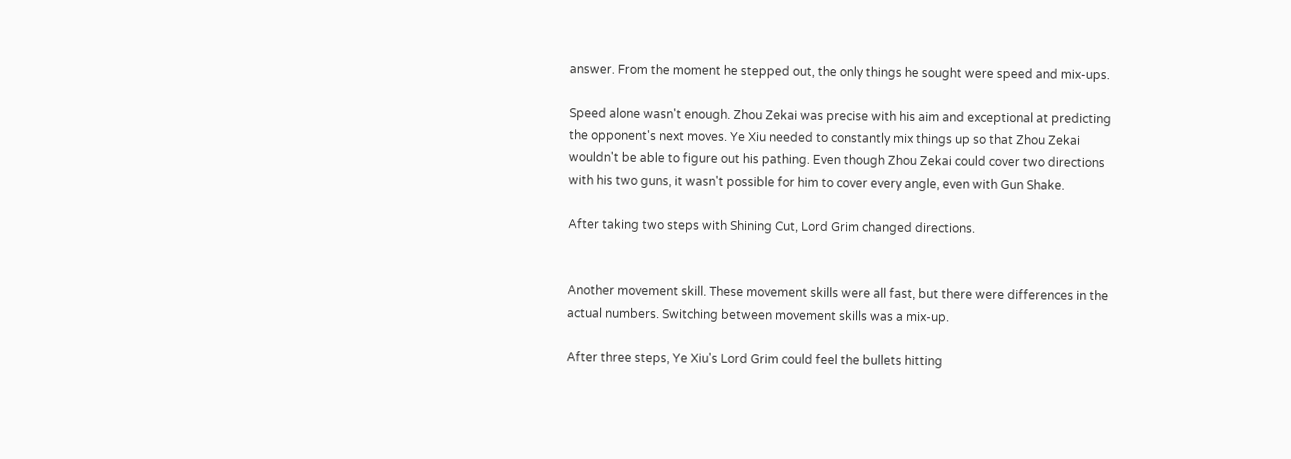answer. From the moment he stepped out, the only things he sought were speed and mix-ups.

Speed alone wasn't enough. Zhou Zekai was precise with his aim and exceptional at predicting the opponent's next moves. Ye Xiu needed to constantly mix things up so that Zhou Zekai wouldn't be able to figure out his pathing. Even though Zhou Zekai could cover two directions with his two guns, it wasn't possible for him to cover every angle, even with Gun Shake.

After taking two steps with Shining Cut, Lord Grim changed directions.


Another movement skill. These movement skills were all fast, but there were differences in the actual numbers. Switching between movement skills was a mix-up.

After three steps, Ye Xiu's Lord Grim could feel the bullets hitting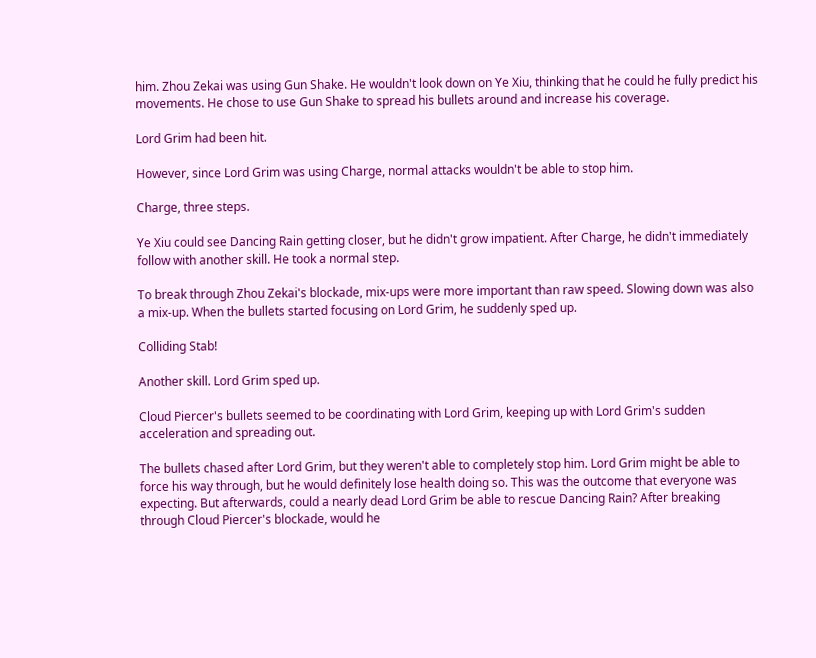him. Zhou Zekai was using Gun Shake. He wouldn't look down on Ye Xiu, thinking that he could he fully predict his movements. He chose to use Gun Shake to spread his bullets around and increase his coverage.

Lord Grim had been hit.

However, since Lord Grim was using Charge, normal attacks wouldn't be able to stop him.

Charge, three steps.

Ye Xiu could see Dancing Rain getting closer, but he didn't grow impatient. After Charge, he didn't immediately follow with another skill. He took a normal step.

To break through Zhou Zekai's blockade, mix-ups were more important than raw speed. Slowing down was also a mix-up. When the bullets started focusing on Lord Grim, he suddenly sped up.

Colliding Stab!

Another skill. Lord Grim sped up.

Cloud Piercer's bullets seemed to be coordinating with Lord Grim, keeping up with Lord Grim's sudden acceleration and spreading out.

The bullets chased after Lord Grim, but they weren't able to completely stop him. Lord Grim might be able to force his way through, but he would definitely lose health doing so. This was the outcome that everyone was expecting. But afterwards, could a nearly dead Lord Grim be able to rescue Dancing Rain? After breaking through Cloud Piercer's blockade, would he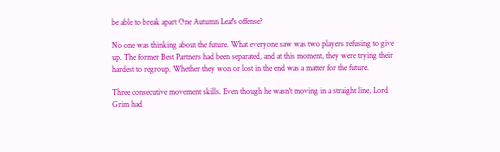be able to break apart One Autumn Leaf's offense?

No one was thinking about the future. What everyone saw was two players refusing to give up. The former Best Partners had been separated, and at this moment, they were trying their hardest to regroup. Whether they won or lost in the end was a matter for the future.

Three consecutive movement skills. Even though he wasn't moving in a straight line, Lord Grim had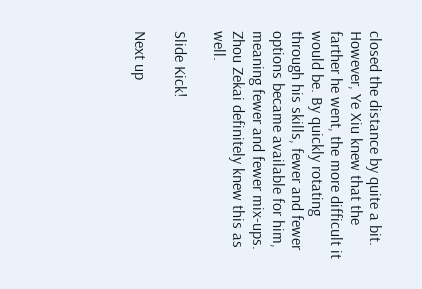closed the distance by quite a bit. However, Ye Xiu knew that the farther he went, the more difficult it would be. By quickly rotating through his skills, fewer and fewer options became available for him, meaning fewer and fewer mix-ups. Zhou Zekai definitely knew this as well.

Slide Kick!

Next up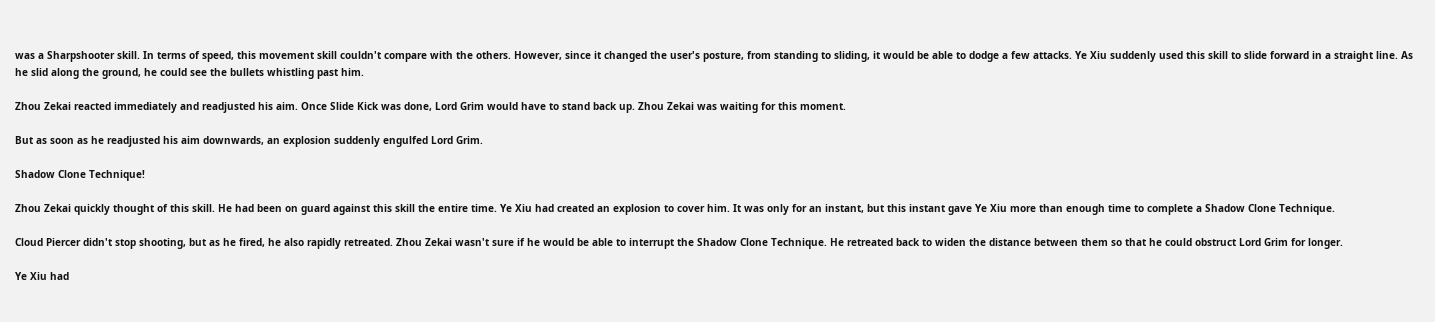was a Sharpshooter skill. In terms of speed, this movement skill couldn't compare with the others. However, since it changed the user's posture, from standing to sliding, it would be able to dodge a few attacks. Ye Xiu suddenly used this skill to slide forward in a straight line. As he slid along the ground, he could see the bullets whistling past him.

Zhou Zekai reacted immediately and readjusted his aim. Once Slide Kick was done, Lord Grim would have to stand back up. Zhou Zekai was waiting for this moment.

But as soon as he readjusted his aim downwards, an explosion suddenly engulfed Lord Grim.

Shadow Clone Technique!

Zhou Zekai quickly thought of this skill. He had been on guard against this skill the entire time. Ye Xiu had created an explosion to cover him. It was only for an instant, but this instant gave Ye Xiu more than enough time to complete a Shadow Clone Technique.

Cloud Piercer didn't stop shooting, but as he fired, he also rapidly retreated. Zhou Zekai wasn't sure if he would be able to interrupt the Shadow Clone Technique. He retreated back to widen the distance between them so that he could obstruct Lord Grim for longer.

Ye Xiu had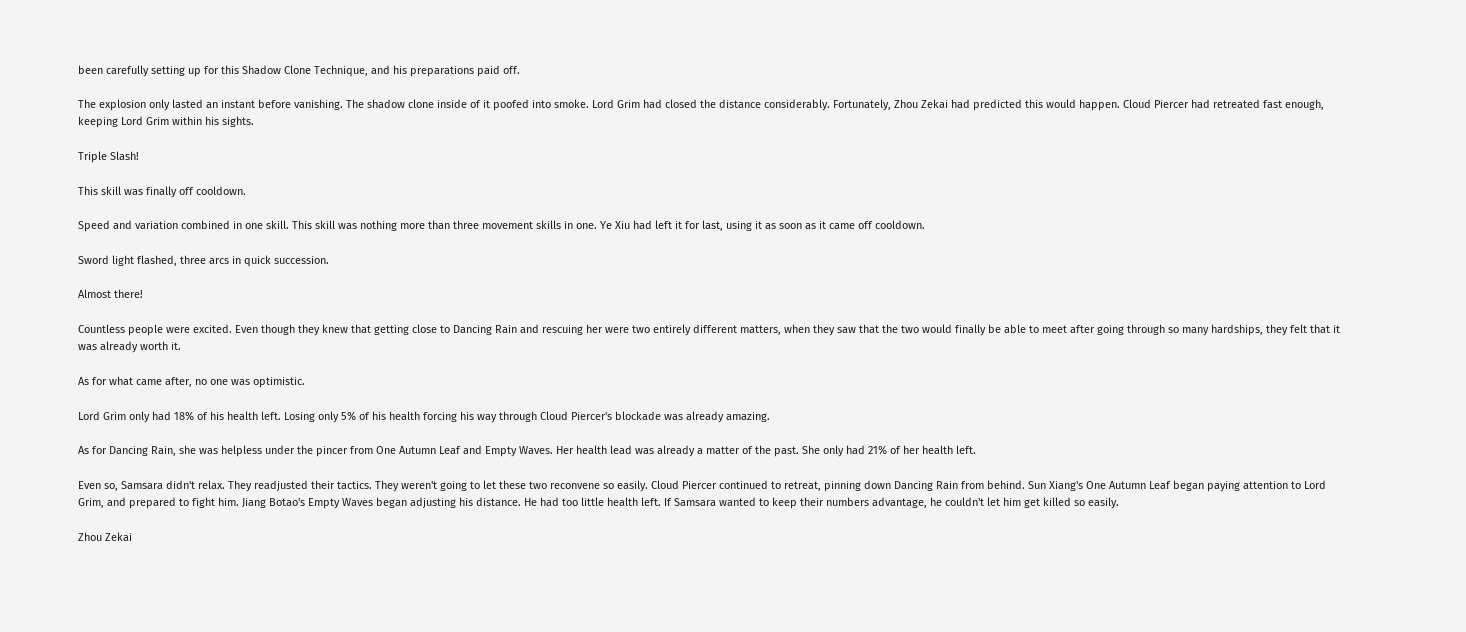been carefully setting up for this Shadow Clone Technique, and his preparations paid off.

The explosion only lasted an instant before vanishing. The shadow clone inside of it poofed into smoke. Lord Grim had closed the distance considerably. Fortunately, Zhou Zekai had predicted this would happen. Cloud Piercer had retreated fast enough, keeping Lord Grim within his sights.

Triple Slash!

This skill was finally off cooldown.

Speed and variation combined in one skill. This skill was nothing more than three movement skills in one. Ye Xiu had left it for last, using it as soon as it came off cooldown.

Sword light flashed, three arcs in quick succession.

Almost there!

Countless people were excited. Even though they knew that getting close to Dancing Rain and rescuing her were two entirely different matters, when they saw that the two would finally be able to meet after going through so many hardships, they felt that it was already worth it.

As for what came after, no one was optimistic.

Lord Grim only had 18% of his health left. Losing only 5% of his health forcing his way through Cloud Piercer's blockade was already amazing.

As for Dancing Rain, she was helpless under the pincer from One Autumn Leaf and Empty Waves. Her health lead was already a matter of the past. She only had 21% of her health left.

Even so, Samsara didn't relax. They readjusted their tactics. They weren't going to let these two reconvene so easily. Cloud Piercer continued to retreat, pinning down Dancing Rain from behind. Sun Xiang's One Autumn Leaf began paying attention to Lord Grim, and prepared to fight him. Jiang Botao's Empty Waves began adjusting his distance. He had too little health left. If Samsara wanted to keep their numbers advantage, he couldn't let him get killed so easily.

Zhou Zekai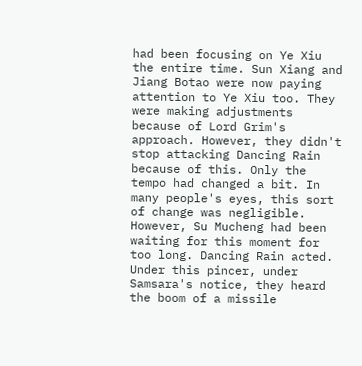had been focusing on Ye Xiu the entire time. Sun Xiang and Jiang Botao were now paying attention to Ye Xiu too. They were making adjustments because of Lord Grim's approach. However, they didn't stop attacking Dancing Rain because of this. Only the tempo had changed a bit. In many people's eyes, this sort of change was negligible. However, Su Mucheng had been waiting for this moment for too long. Dancing Rain acted. Under this pincer, under Samsara's notice, they heard the boom of a missile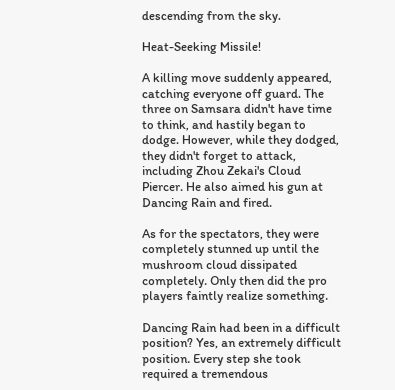descending from the sky.

Heat-Seeking Missile!

A killing move suddenly appeared, catching everyone off guard. The three on Samsara didn't have time to think, and hastily began to dodge. However, while they dodged, they didn't forget to attack, including Zhou Zekai's Cloud Piercer. He also aimed his gun at Dancing Rain and fired.

As for the spectators, they were completely stunned up until the mushroom cloud dissipated completely. Only then did the pro players faintly realize something.

Dancing Rain had been in a difficult position? Yes, an extremely difficult position. Every step she took required a tremendous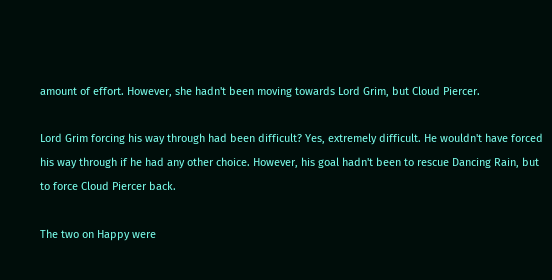amount of effort. However, she hadn't been moving towards Lord Grim, but Cloud Piercer.

Lord Grim forcing his way through had been difficult? Yes, extremely difficult. He wouldn't have forced his way through if he had any other choice. However, his goal hadn't been to rescue Dancing Rain, but to force Cloud Piercer back.

The two on Happy were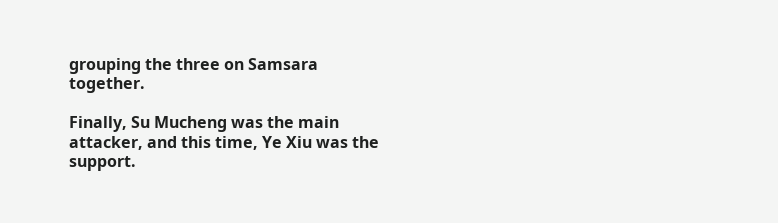grouping the three on Samsara together.

Finally, Su Mucheng was the main attacker, and this time, Ye Xiu was the support.